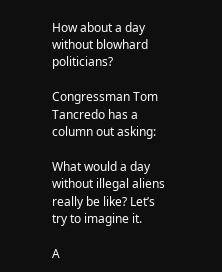How about a day without blowhard politicians?

Congressman Tom Tancredo has a column out asking:

What would a day without illegal aliens really be like? Let’s try to imagine it.

A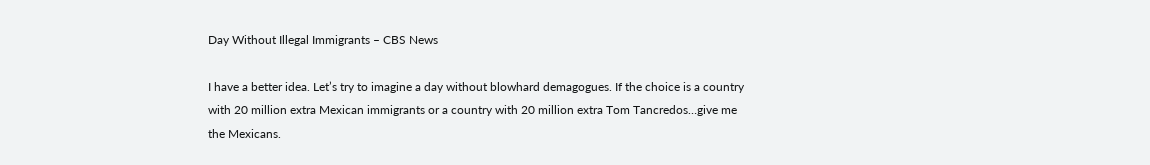Day Without Illegal Immigrants – CBS News

I have a better idea. Let’s try to imagine a day without blowhard demagogues. If the choice is a country with 20 million extra Mexican immigrants or a country with 20 million extra Tom Tancredos…give me the Mexicans.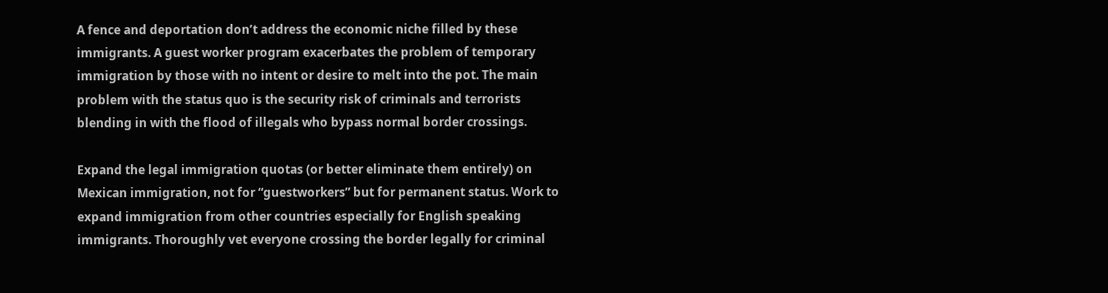A fence and deportation don’t address the economic niche filled by these immigrants. A guest worker program exacerbates the problem of temporary immigration by those with no intent or desire to melt into the pot. The main problem with the status quo is the security risk of criminals and terrorists blending in with the flood of illegals who bypass normal border crossings.

Expand the legal immigration quotas (or better eliminate them entirely) on Mexican immigration, not for “guestworkers” but for permanent status. Work to expand immigration from other countries especially for English speaking immigrants. Thoroughly vet everyone crossing the border legally for criminal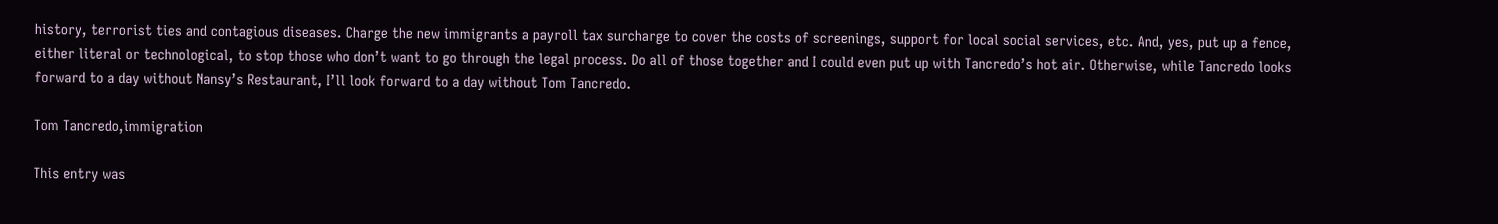history, terrorist ties and contagious diseases. Charge the new immigrants a payroll tax surcharge to cover the costs of screenings, support for local social services, etc. And, yes, put up a fence, either literal or technological, to stop those who don’t want to go through the legal process. Do all of those together and I could even put up with Tancredo’s hot air. Otherwise, while Tancredo looks forward to a day without Nansy’s Restaurant, I’ll look forward to a day without Tom Tancredo.

Tom Tancredo,immigration

This entry was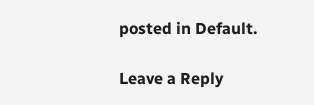posted in Default.

Leave a Reply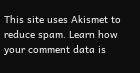This site uses Akismet to reduce spam. Learn how your comment data is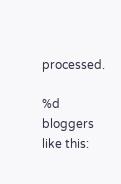processed.

%d bloggers like this: